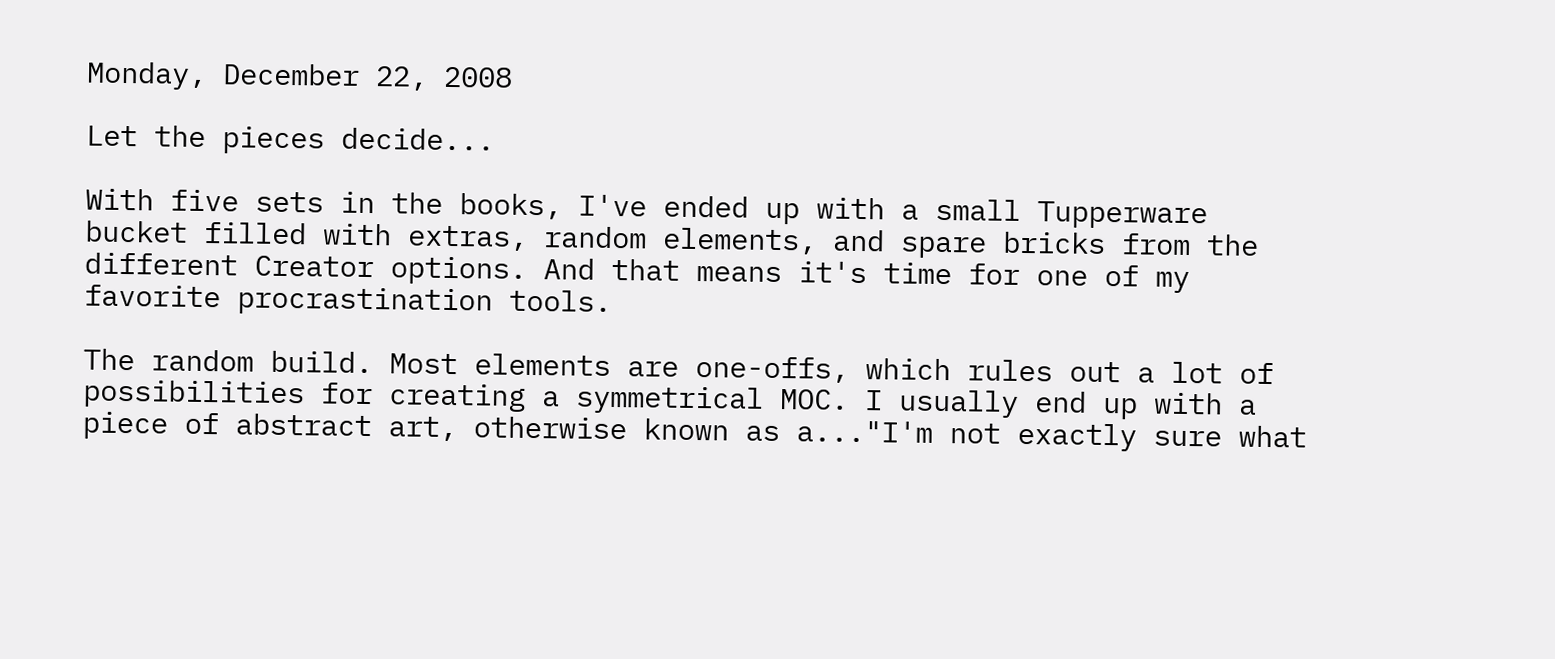Monday, December 22, 2008

Let the pieces decide...

With five sets in the books, I've ended up with a small Tupperware bucket filled with extras, random elements, and spare bricks from the different Creator options. And that means it's time for one of my favorite procrastination tools.

The random build. Most elements are one-offs, which rules out a lot of possibilities for creating a symmetrical MOC. I usually end up with a piece of abstract art, otherwise known as a..."I'm not exactly sure what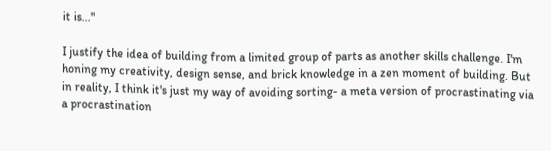it is..."

I justify the idea of building from a limited group of parts as another skills challenge. I'm honing my creativity, design sense, and brick knowledge in a zen moment of building. But in reality, I think it's just my way of avoiding sorting- a meta version of procrastinating via a procrastination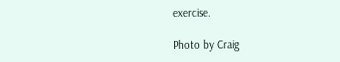exercise.

Photo by Craig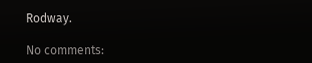Rodway.

No comments: